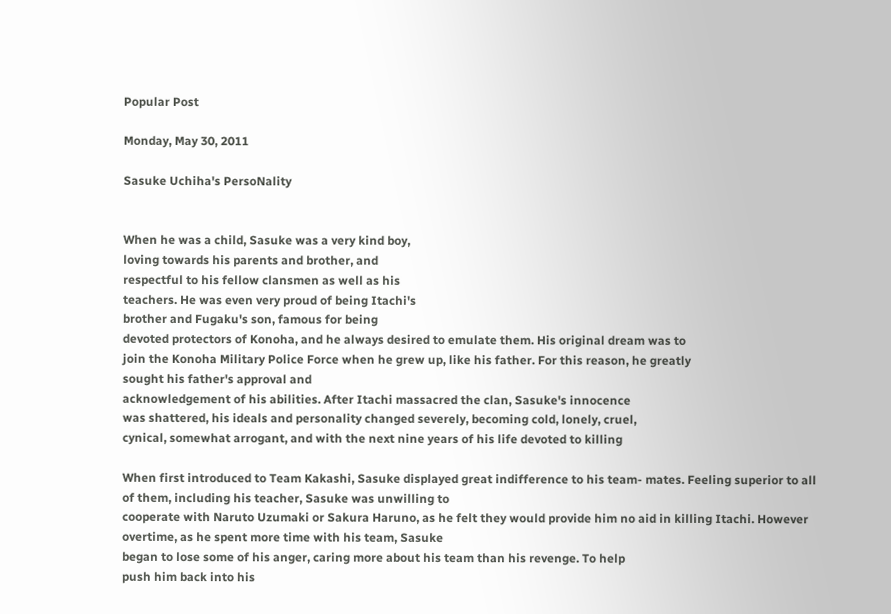Popular Post

Monday, May 30, 2011

Sasuke Uchiha's PersoNality


When he was a child, Sasuke was a very kind boy,
loving towards his parents and brother, and
respectful to his fellow clansmen as well as his
teachers. He was even very proud of being Itachi's
brother and Fugaku's son, famous for being
devoted protectors of Konoha, and he always desired to emulate them. His original dream was to
join the Konoha Military Police Force when he grew up, like his father. For this reason, he greatly
sought his father's approval and
acknowledgement of his abilities. After Itachi massacred the clan, Sasuke's innocence
was shattered, his ideals and personality changed severely, becoming cold, lonely, cruel,
cynical, somewhat arrogant, and with the next nine years of his life devoted to killing

When first introduced to Team Kakashi, Sasuke displayed great indifference to his team- mates. Feeling superior to all of them, including his teacher, Sasuke was unwilling to
cooperate with Naruto Uzumaki or Sakura Haruno, as he felt they would provide him no aid in killing Itachi. However overtime, as he spent more time with his team, Sasuke
began to lose some of his anger, caring more about his team than his revenge. To help
push him back into his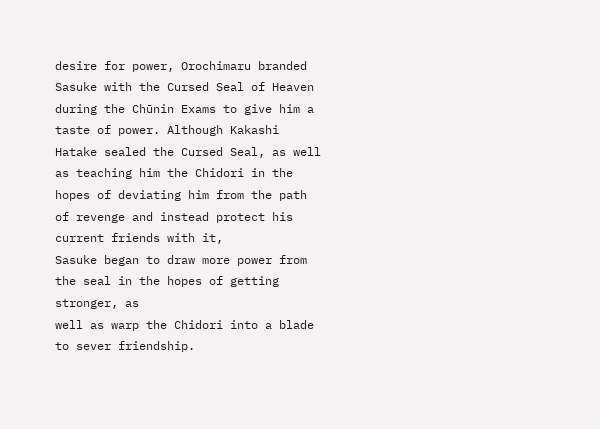desire for power, Orochimaru branded Sasuke with the Cursed Seal of Heaven during the Chūnin Exams to give him a taste of power. Although Kakashi Hatake sealed the Cursed Seal, as well as teaching him the Chidori in the hopes of deviating him from the path of revenge and instead protect his current friends with it,
Sasuke began to draw more power from the seal in the hopes of getting stronger, as
well as warp the Chidori into a blade to sever friendship.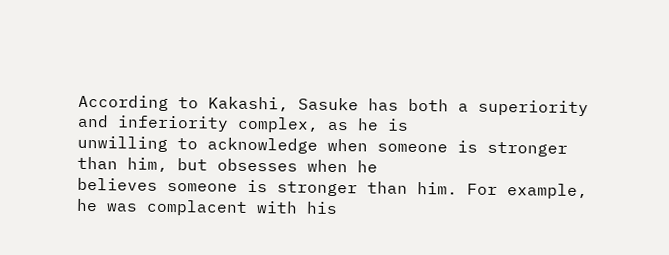According to Kakashi, Sasuke has both a superiority and inferiority complex, as he is
unwilling to acknowledge when someone is stronger than him, but obsesses when he
believes someone is stronger than him. For example, he was complacent with his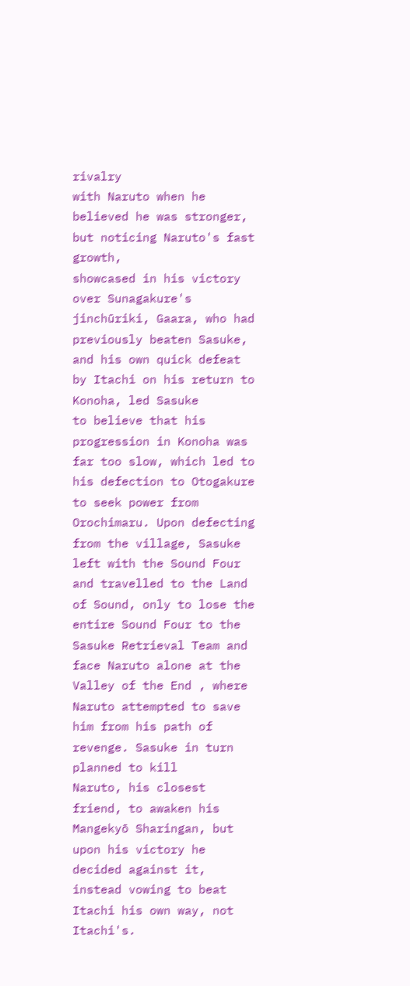rivalry
with Naruto when he believed he was stronger, but noticing Naruto's fast growth,
showcased in his victory over Sunagakure's jinchūriki, Gaara, who had previously beaten Sasuke, and his own quick defeat by Itachi on his return to Konoha, led Sasuke
to believe that his progression in Konoha was far too slow, which led to his defection to Otogakure to seek power from Orochimaru. Upon defecting from the village, Sasuke left with the Sound Four and travelled to the Land of Sound, only to lose the entire Sound Four to the Sasuke Retrieval Team and face Naruto alone at the Valley of the End , where Naruto attempted to save him from his path of revenge. Sasuke in turn planned to kill
Naruto, his closest friend, to awaken his Mangekyō Sharingan, but upon his victory he decided against it, instead vowing to beat Itachi his own way, not Itachi's.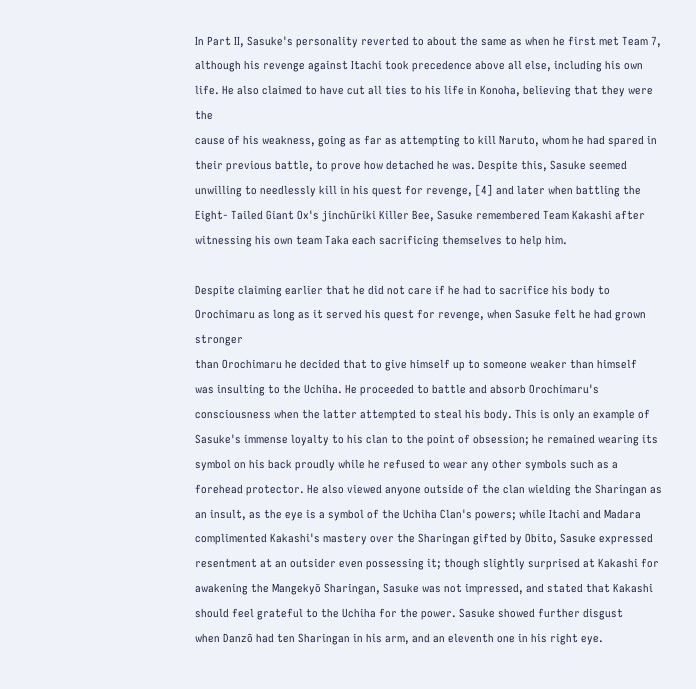In Part II, Sasuke's personality reverted to about the same as when he first met Team 7,
although his revenge against Itachi took precedence above all else, including his own
life. He also claimed to have cut all ties to his life in Konoha, believing that they were the
cause of his weakness, going as far as attempting to kill Naruto, whom he had spared in
their previous battle, to prove how detached he was. Despite this, Sasuke seemed unwilling to needlessly kill in his quest for revenge, [4] and later when battling the Eight- Tailed Giant Ox's jinchūriki Killer Bee, Sasuke remembered Team Kakashi after witnessing his own team Taka each sacrificing themselves to help him.

Despite claiming earlier that he did not care if he had to sacrifice his body to Orochimaru as long as it served his quest for revenge, when Sasuke felt he had grown stronger
than Orochimaru he decided that to give himself up to someone weaker than himself
was insulting to the Uchiha. He proceeded to battle and absorb Orochimaru's
consciousness when the latter attempted to steal his body. This is only an example of
Sasuke's immense loyalty to his clan to the point of obsession; he remained wearing its
symbol on his back proudly while he refused to wear any other symbols such as a forehead protector. He also viewed anyone outside of the clan wielding the Sharingan as an insult, as the eye is a symbol of the Uchiha Clan's powers; while Itachi and Madara
complimented Kakashi's mastery over the Sharingan gifted by Obito, Sasuke expressed resentment at an outsider even possessing it; though slightly surprised at Kakashi for
awakening the Mangekyō Sharingan, Sasuke was not impressed, and stated that Kakashi should feel grateful to the Uchiha for the power. Sasuke showed further disgust
when Danzō had ten Sharingan in his arm, and an eleventh one in his right eye.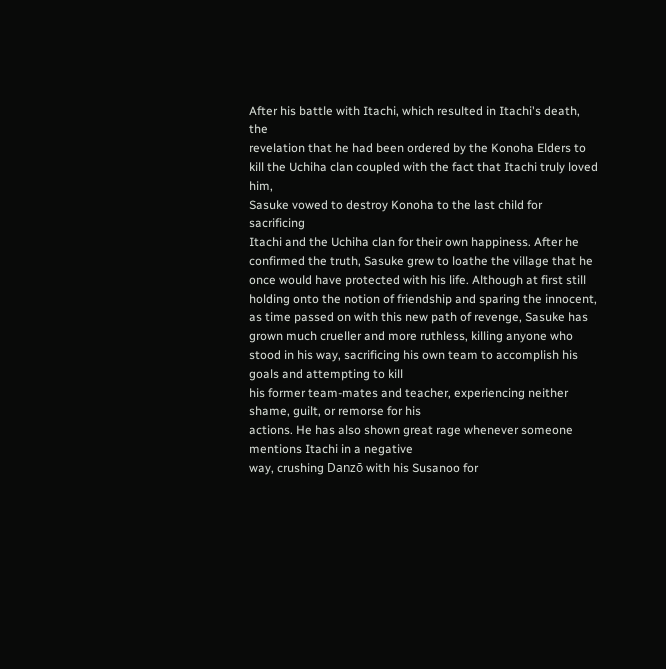After his battle with Itachi, which resulted in Itachi's death, the
revelation that he had been ordered by the Konoha Elders to kill the Uchiha clan coupled with the fact that Itachi truly loved him,
Sasuke vowed to destroy Konoha to the last child for sacrificing
Itachi and the Uchiha clan for their own happiness. After he
confirmed the truth, Sasuke grew to loathe the village that he
once would have protected with his life. Although at first still
holding onto the notion of friendship and sparing the innocent, as time passed on with this new path of revenge, Sasuke has
grown much crueller and more ruthless, killing anyone who
stood in his way, sacrificing his own team to accomplish his goals and attempting to kill
his former team-mates and teacher, experiencing neither shame, guilt, or remorse for his
actions. He has also shown great rage whenever someone mentions Itachi in a negative
way, crushing Danzō with his Susanoo for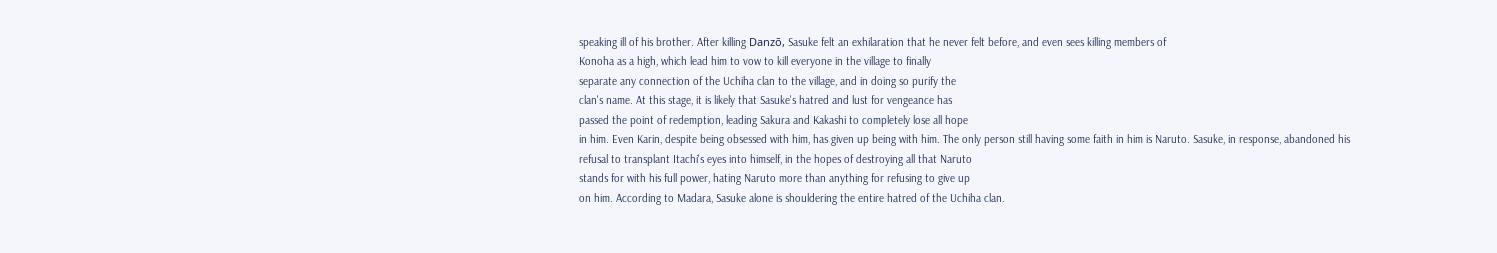speaking ill of his brother. After killing Danzō, Sasuke felt an exhilaration that he never felt before, and even sees killing members of
Konoha as a high, which lead him to vow to kill everyone in the village to finally
separate any connection of the Uchiha clan to the village, and in doing so purify the
clan's name. At this stage, it is likely that Sasuke's hatred and lust for vengeance has
passed the point of redemption, leading Sakura and Kakashi to completely lose all hope
in him. Even Karin, despite being obsessed with him, has given up being with him. The only person still having some faith in him is Naruto. Sasuke, in response, abandoned his
refusal to transplant Itachi's eyes into himself, in the hopes of destroying all that Naruto
stands for with his full power, hating Naruto more than anything for refusing to give up
on him. According to Madara, Sasuke alone is shouldering the entire hatred of the Uchiha clan.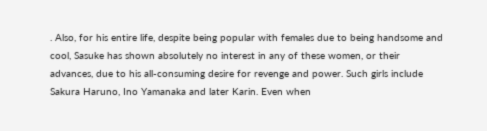. Also, for his entire life, despite being popular with females due to being handsome and
cool, Sasuke has shown absolutely no interest in any of these women, or their
advances, due to his all-consuming desire for revenge and power. Such girls include Sakura Haruno, Ino Yamanaka and later Karin. Even when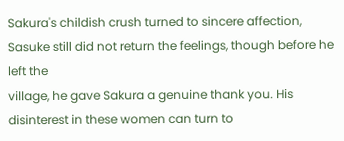Sakura's childish crush turned to sincere affection, Sasuke still did not return the feelings, though before he left the
village, he gave Sakura a genuine thank you. His disinterest in these women can turn to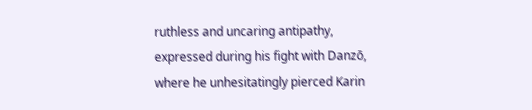ruthless and uncaring antipathy, expressed during his fight with Danzō, where he unhesitatingly pierced Karin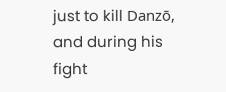just to kill Danzō, and during his fight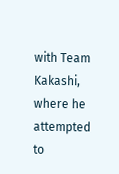with Team Kakashi, where he attempted to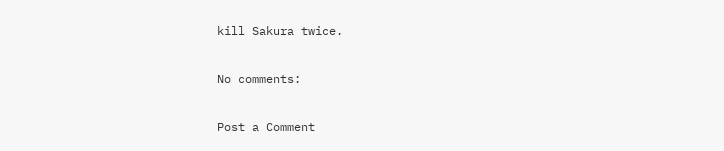kill Sakura twice.

No comments:

Post a Comment